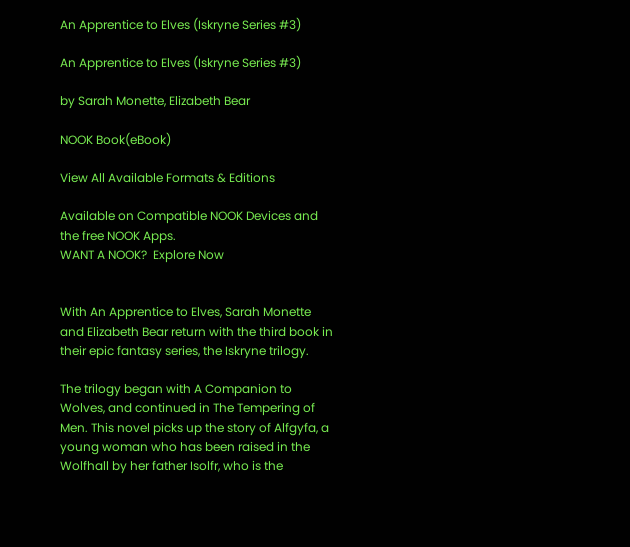An Apprentice to Elves (Iskryne Series #3)

An Apprentice to Elves (Iskryne Series #3)

by Sarah Monette, Elizabeth Bear

NOOK Book(eBook)

View All Available Formats & Editions

Available on Compatible NOOK Devices and the free NOOK Apps.
WANT A NOOK?  Explore Now


With An Apprentice to Elves, Sarah Monette and Elizabeth Bear return with the third book in their epic fantasy series, the Iskryne trilogy.

The trilogy began with A Companion to Wolves, and continued in The Tempering of Men. This novel picks up the story of Alfgyfa, a young woman who has been raised in the Wolfhall by her father Isolfr, who is the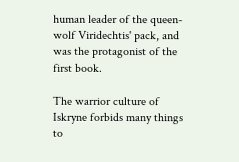human leader of the queen-wolf Viridechtis' pack, and was the protagonist of the first book.

The warrior culture of Iskryne forbids many things to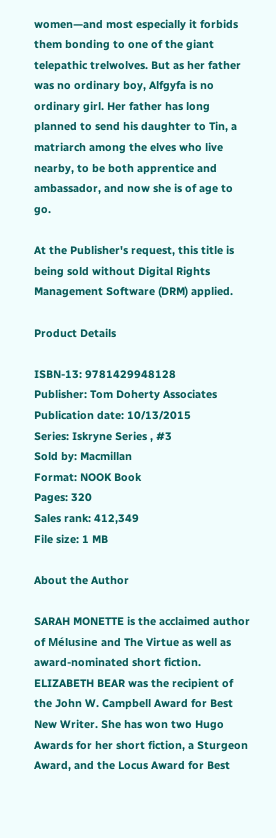women—and most especially it forbids them bonding to one of the giant telepathic trelwolves. But as her father was no ordinary boy, Alfgyfa is no ordinary girl. Her father has long planned to send his daughter to Tin, a matriarch among the elves who live nearby, to be both apprentice and ambassador, and now she is of age to go.

At the Publisher's request, this title is being sold without Digital Rights Management Software (DRM) applied.

Product Details

ISBN-13: 9781429948128
Publisher: Tom Doherty Associates
Publication date: 10/13/2015
Series: Iskryne Series , #3
Sold by: Macmillan
Format: NOOK Book
Pages: 320
Sales rank: 412,349
File size: 1 MB

About the Author

SARAH MONETTE is the acclaimed author of Mélusine and The Virtue as well as award-nominated short fiction.
ELIZABETH BEAR was the recipient of the John W. Campbell Award for Best New Writer. She has won two Hugo Awards for her short fiction, a Sturgeon Award, and the Locus Award for Best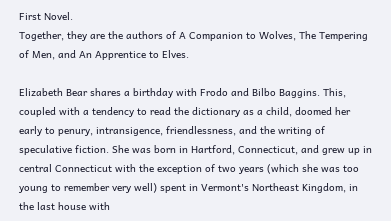First Novel.
Together, they are the authors of A Companion to Wolves, The Tempering of Men, and An Apprentice to Elves.

Elizabeth Bear shares a birthday with Frodo and Bilbo Baggins. This, coupled with a tendency to read the dictionary as a child, doomed her early to penury, intransigence, friendlessness, and the writing of speculative fiction. She was born in Hartford, Connecticut, and grew up in central Connecticut with the exception of two years (which she was too young to remember very well) spent in Vermont's Northeast Kingdom, in the last house with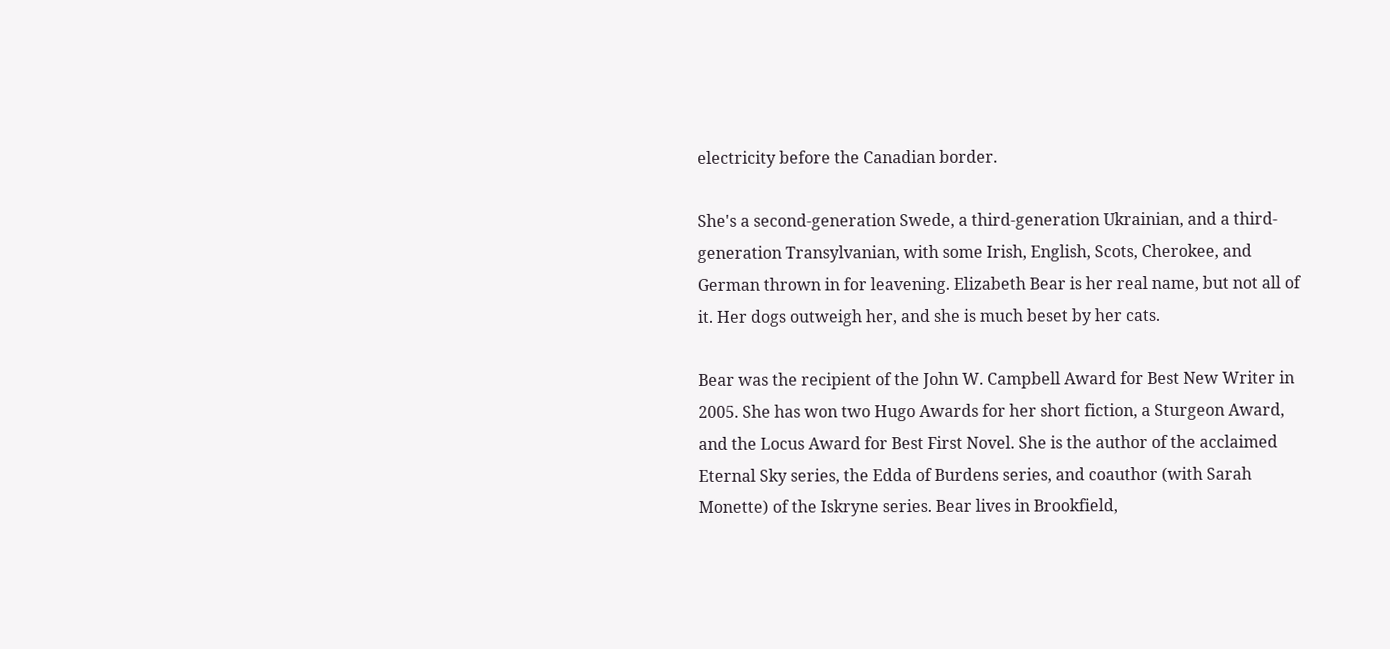electricity before the Canadian border.

She's a second-generation Swede, a third-generation Ukrainian, and a third-generation Transylvanian, with some Irish, English, Scots, Cherokee, and German thrown in for leavening. Elizabeth Bear is her real name, but not all of it. Her dogs outweigh her, and she is much beset by her cats.

Bear was the recipient of the John W. Campbell Award for Best New Writer in 2005. She has won two Hugo Awards for her short fiction, a Sturgeon Award, and the Locus Award for Best First Novel. She is the author of the acclaimed Eternal Sky series, the Edda of Burdens series, and coauthor (with Sarah Monette) of the Iskryne series. Bear lives in Brookfield,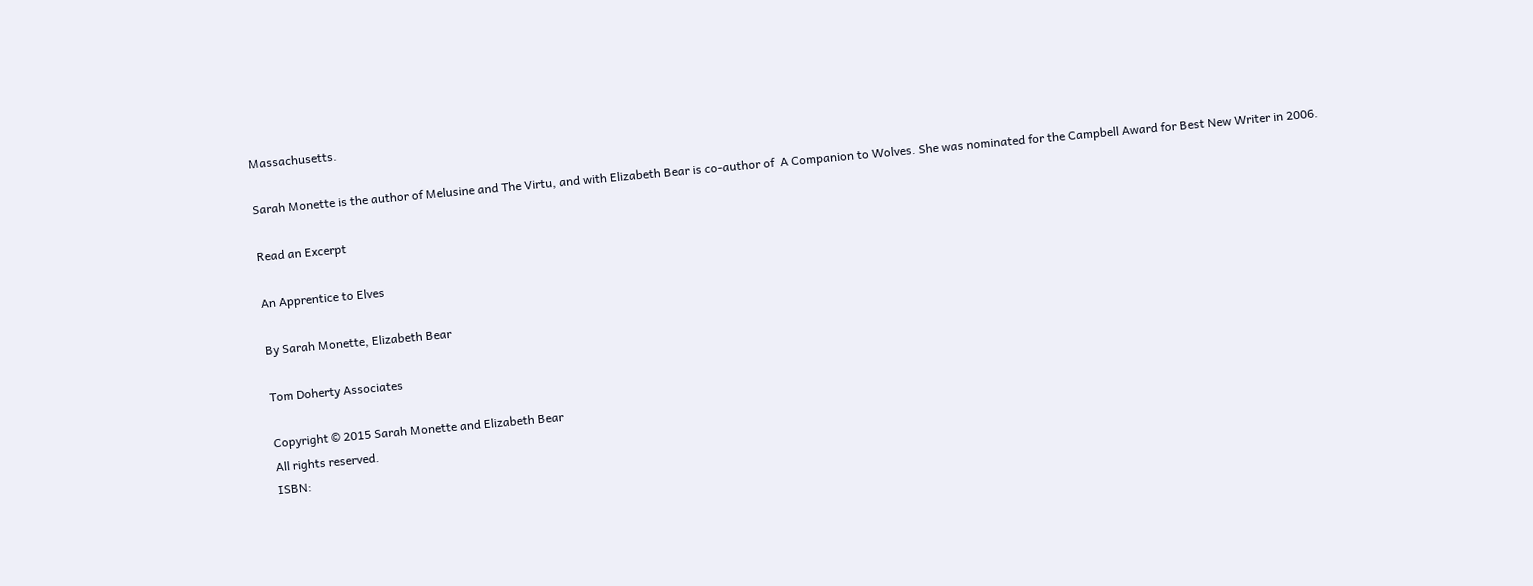Massachusetts.

Sarah Monette is the author of Melusine and The Virtu, and with Elizabeth Bear is co-author of  A Companion to Wolves. She was nominated for the Campbell Award for Best New Writer in 2006.

Read an Excerpt

An Apprentice to Elves

By Sarah Monette, Elizabeth Bear

Tom Doherty Associates

Copyright © 2015 Sarah Monette and Elizabeth Bear
All rights reserved.
ISBN: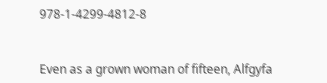978-1-4299-4812-8


Even as a grown woman of fifteen, Alfgyfa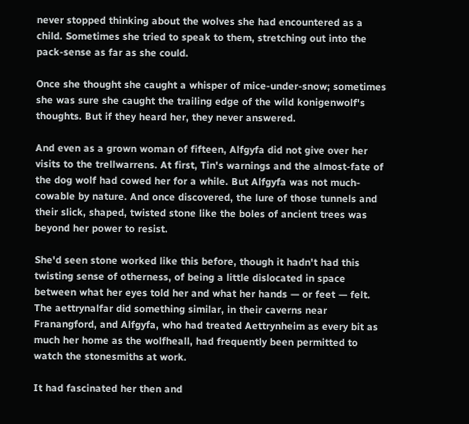never stopped thinking about the wolves she had encountered as a child. Sometimes she tried to speak to them, stretching out into the pack-sense as far as she could.

Once she thought she caught a whisper of mice-under-snow; sometimes she was sure she caught the trailing edge of the wild konigenwolf's thoughts. But if they heard her, they never answered.

And even as a grown woman of fifteen, Alfgyfa did not give over her visits to the trellwarrens. At first, Tin's warnings and the almost-fate of the dog wolf had cowed her for a while. But Alfgyfa was not much-cowable by nature. And once discovered, the lure of those tunnels and their slick, shaped, twisted stone like the boles of ancient trees was beyond her power to resist.

She'd seen stone worked like this before, though it hadn't had this twisting sense of otherness, of being a little dislocated in space between what her eyes told her and what her hands — or feet — felt. The aettrynalfar did something similar, in their caverns near Franangford, and Alfgyfa, who had treated Aettrynheim as every bit as much her home as the wolfheall, had frequently been permitted to watch the stonesmiths at work.

It had fascinated her then and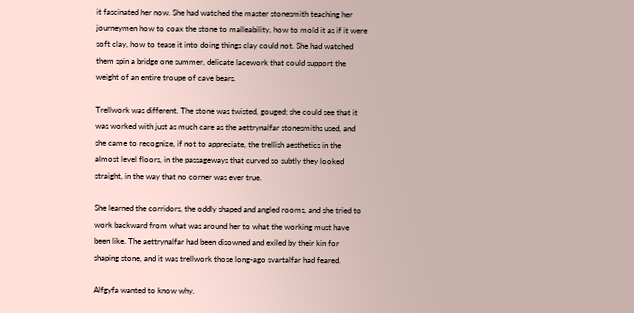it fascinated her now. She had watched the master stonesmith teaching her journeymen how to coax the stone to malleability, how to mold it as if it were soft clay, how to tease it into doing things clay could not. She had watched them spin a bridge one summer, delicate lacework that could support the weight of an entire troupe of cave bears.

Trellwork was different. The stone was twisted, gouged; she could see that it was worked with just as much care as the aettrynalfar stonesmiths used, and she came to recognize, if not to appreciate, the trellish aesthetics in the almost level floors, in the passageways that curved so subtly they looked straight, in the way that no corner was ever true.

She learned the corridors, the oddly shaped and angled rooms, and she tried to work backward from what was around her to what the working must have been like. The aettrynalfar had been disowned and exiled by their kin for shaping stone, and it was trellwork those long-ago svartalfar had feared.

Alfgyfa wanted to know why.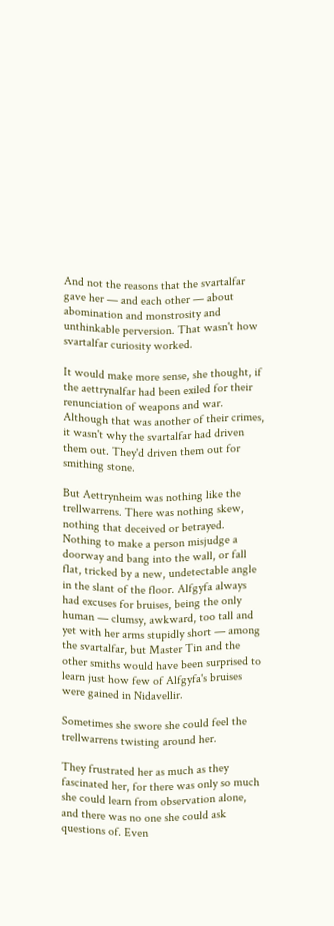And not the reasons that the svartalfar gave her — and each other — about abomination and monstrosity and unthinkable perversion. That wasn't how svartalfar curiosity worked.

It would make more sense, she thought, if the aettrynalfar had been exiled for their renunciation of weapons and war. Although that was another of their crimes, it wasn't why the svartalfar had driven them out. They'd driven them out for smithing stone.

But Aettrynheim was nothing like the trellwarrens. There was nothing skew, nothing that deceived or betrayed. Nothing to make a person misjudge a doorway and bang into the wall, or fall flat, tricked by a new, undetectable angle in the slant of the floor. Alfgyfa always had excuses for bruises, being the only human — clumsy, awkward, too tall and yet with her arms stupidly short — among the svartalfar, but Master Tin and the other smiths would have been surprised to learn just how few of Alfgyfa's bruises were gained in Nidavellir.

Sometimes she swore she could feel the trellwarrens twisting around her.

They frustrated her as much as they fascinated her, for there was only so much she could learn from observation alone, and there was no one she could ask questions of. Even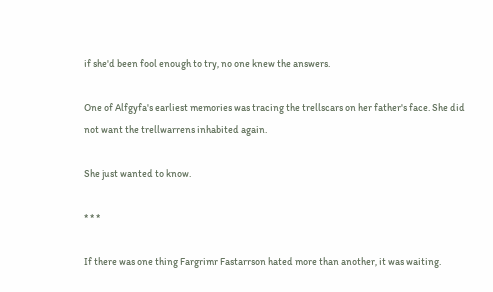if she'd been fool enough to try, no one knew the answers.

One of Alfgyfa's earliest memories was tracing the trellscars on her father's face. She did not want the trellwarrens inhabited again.

She just wanted to know.

* * *

If there was one thing Fargrimr Fastarrson hated more than another, it was waiting.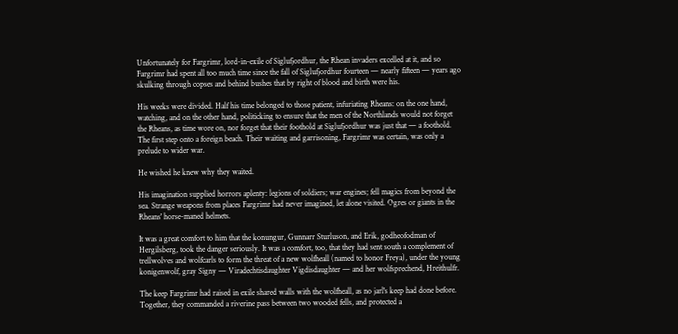Unfortunately for Fargrimr, lord-in-exile of Siglufjordhur, the Rhean invaders excelled at it, and so Fargrimr had spent all too much time since the fall of Siglufjordhur fourteen — nearly fifteen — years ago skulking through copses and behind bushes that by right of blood and birth were his.

His weeks were divided. Half his time belonged to those patient, infuriating Rheans: on the one hand, watching, and on the other hand, politicking to ensure that the men of the Northlands would not forget the Rheans, as time wore on, nor forget that their foothold at Siglufjordhur was just that — a foothold. The first step onto a foreign beach. Their waiting and garrisoning, Fargrimr was certain, was only a prelude to wider war.

He wished he knew why they waited.

His imagination supplied horrors aplenty: legions of soldiers; war engines; fell magics from beyond the sea. Strange weapons from places Fargrimr had never imagined, let alone visited. Ogres or giants in the Rheans' horse-maned helmets.

It was a great comfort to him that the konungur, Gunnarr Sturluson, and Erik, godheofodman of Hergilsberg, took the danger seriously. It was a comfort, too, that they had sent south a complement of trellwolves and wolfcarls to form the threat of a new wolfheall (named to honor Freya), under the young konigenwolf, gray Signy — Viradechtisdaughter Vigdisdaughter — and her wolfsprechend, Hreithulfr.

The keep Fargrimr had raised in exile shared walls with the wolfheall, as no jarl's keep had done before. Together, they commanded a riverine pass between two wooded fells, and protected a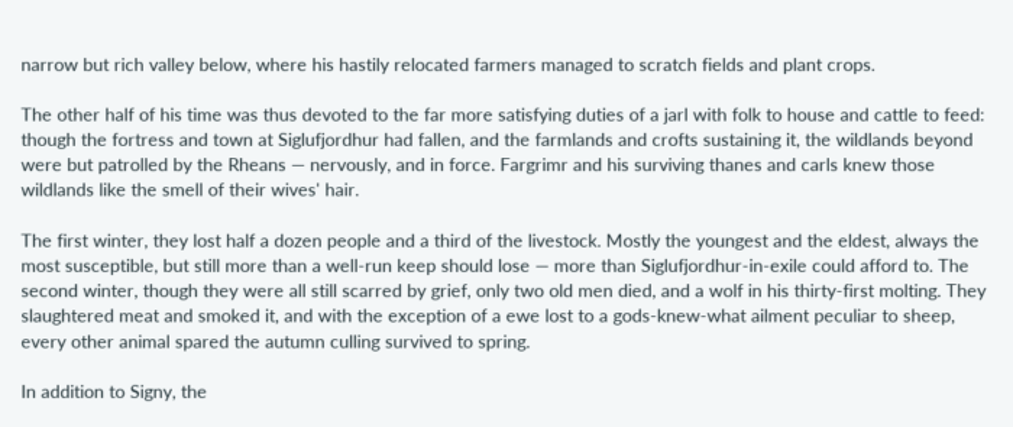narrow but rich valley below, where his hastily relocated farmers managed to scratch fields and plant crops.

The other half of his time was thus devoted to the far more satisfying duties of a jarl with folk to house and cattle to feed: though the fortress and town at Siglufjordhur had fallen, and the farmlands and crofts sustaining it, the wildlands beyond were but patrolled by the Rheans — nervously, and in force. Fargrimr and his surviving thanes and carls knew those wildlands like the smell of their wives' hair.

The first winter, they lost half a dozen people and a third of the livestock. Mostly the youngest and the eldest, always the most susceptible, but still more than a well-run keep should lose — more than Siglufjordhur-in-exile could afford to. The second winter, though they were all still scarred by grief, only two old men died, and a wolf in his thirty-first molting. They slaughtered meat and smoked it, and with the exception of a ewe lost to a gods-knew-what ailment peculiar to sheep, every other animal spared the autumn culling survived to spring.

In addition to Signy, the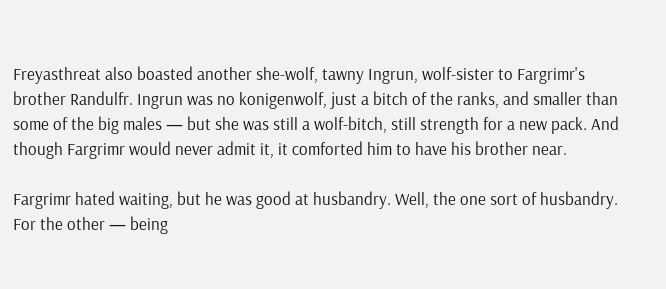Freyasthreat also boasted another she-wolf, tawny Ingrun, wolf-sister to Fargrimr's brother Randulfr. Ingrun was no konigenwolf, just a bitch of the ranks, and smaller than some of the big males — but she was still a wolf-bitch, still strength for a new pack. And though Fargrimr would never admit it, it comforted him to have his brother near.

Fargrimr hated waiting, but he was good at husbandry. Well, the one sort of husbandry. For the other — being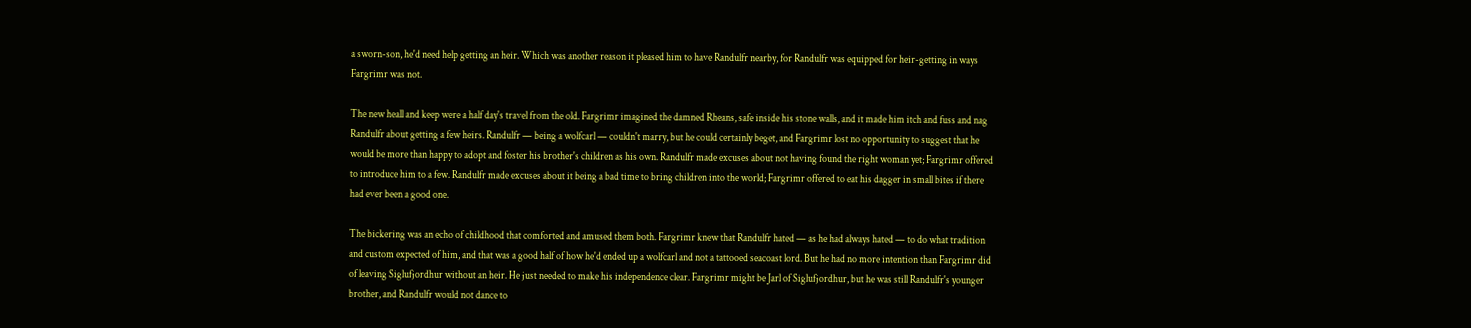a sworn-son, he'd need help getting an heir. Which was another reason it pleased him to have Randulfr nearby, for Randulfr was equipped for heir-getting in ways Fargrimr was not.

The new heall and keep were a half day's travel from the old. Fargrimr imagined the damned Rheans, safe inside his stone walls, and it made him itch and fuss and nag Randulfr about getting a few heirs. Randulfr — being a wolfcarl — couldn't marry, but he could certainly beget, and Fargrimr lost no opportunity to suggest that he would be more than happy to adopt and foster his brother's children as his own. Randulfr made excuses about not having found the right woman yet; Fargrimr offered to introduce him to a few. Randulfr made excuses about it being a bad time to bring children into the world; Fargrimr offered to eat his dagger in small bites if there had ever been a good one.

The bickering was an echo of childhood that comforted and amused them both. Fargrimr knew that Randulfr hated — as he had always hated — to do what tradition and custom expected of him, and that was a good half of how he'd ended up a wolfcarl and not a tattooed seacoast lord. But he had no more intention than Fargrimr did of leaving Siglufjordhur without an heir. He just needed to make his independence clear. Fargrimr might be Jarl of Siglufjordhur, but he was still Randulfr's younger brother, and Randulfr would not dance to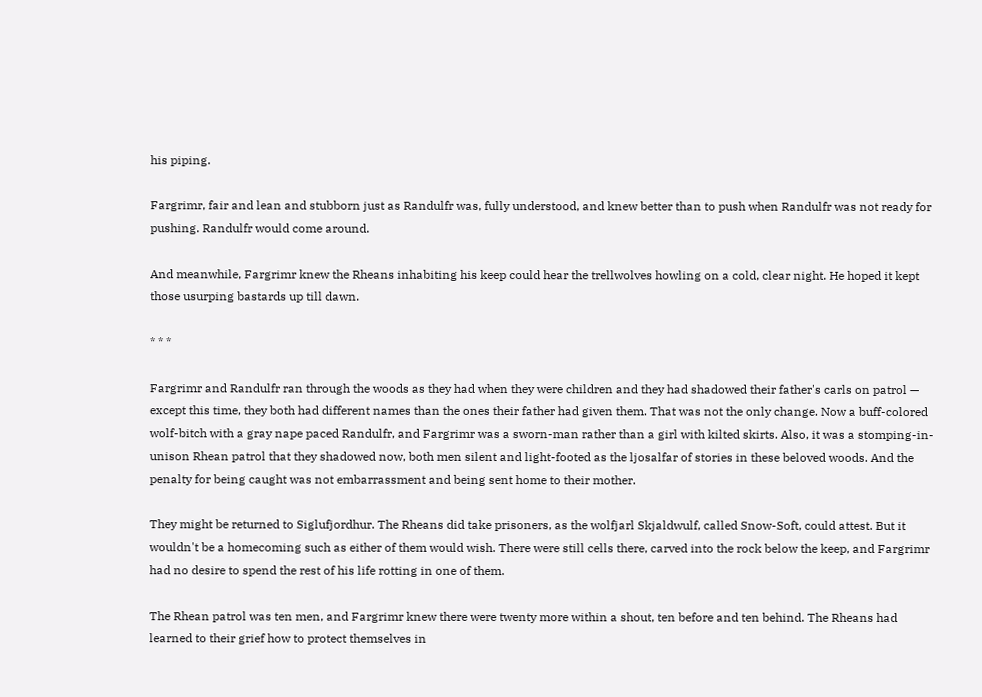his piping.

Fargrimr, fair and lean and stubborn just as Randulfr was, fully understood, and knew better than to push when Randulfr was not ready for pushing. Randulfr would come around.

And meanwhile, Fargrimr knew the Rheans inhabiting his keep could hear the trellwolves howling on a cold, clear night. He hoped it kept those usurping bastards up till dawn.

* * *

Fargrimr and Randulfr ran through the woods as they had when they were children and they had shadowed their father's carls on patrol — except this time, they both had different names than the ones their father had given them. That was not the only change. Now a buff-colored wolf-bitch with a gray nape paced Randulfr, and Fargrimr was a sworn-man rather than a girl with kilted skirts. Also, it was a stomping-in-unison Rhean patrol that they shadowed now, both men silent and light-footed as the ljosalfar of stories in these beloved woods. And the penalty for being caught was not embarrassment and being sent home to their mother.

They might be returned to Siglufjordhur. The Rheans did take prisoners, as the wolfjarl Skjaldwulf, called Snow-Soft, could attest. But it wouldn't be a homecoming such as either of them would wish. There were still cells there, carved into the rock below the keep, and Fargrimr had no desire to spend the rest of his life rotting in one of them.

The Rhean patrol was ten men, and Fargrimr knew there were twenty more within a shout, ten before and ten behind. The Rheans had learned to their grief how to protect themselves in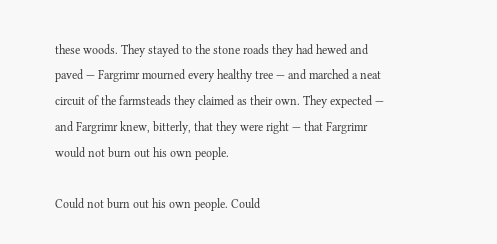these woods. They stayed to the stone roads they had hewed and paved — Fargrimr mourned every healthy tree — and marched a neat circuit of the farmsteads they claimed as their own. They expected — and Fargrimr knew, bitterly, that they were right — that Fargrimr would not burn out his own people.

Could not burn out his own people. Could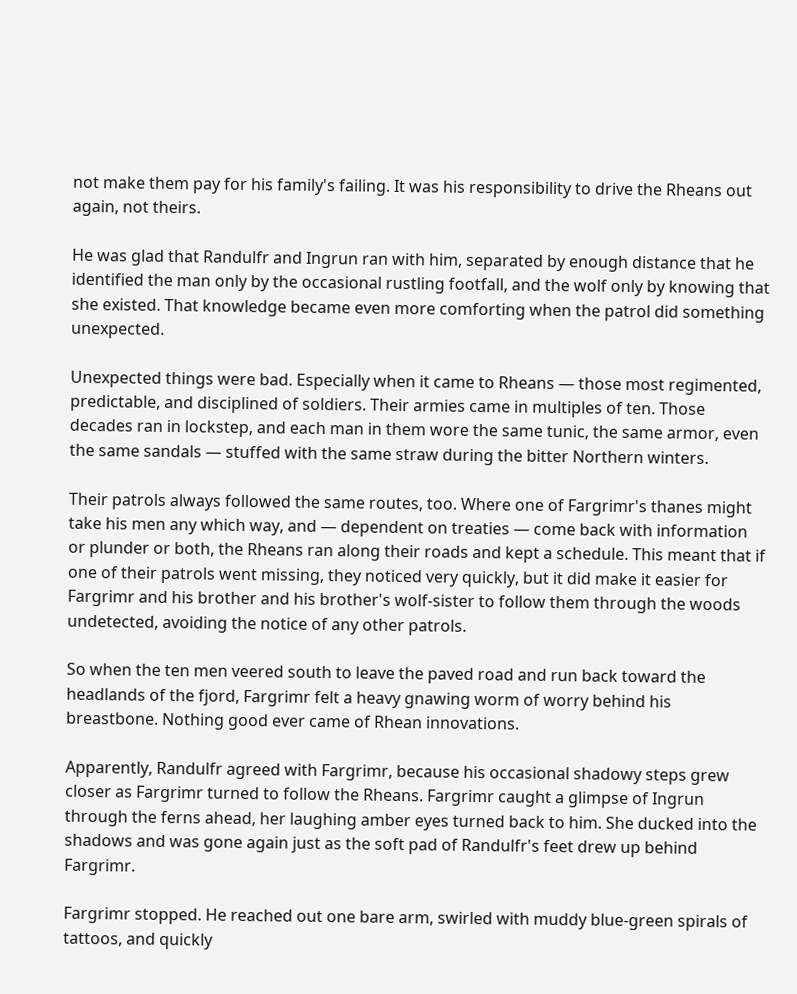not make them pay for his family's failing. It was his responsibility to drive the Rheans out again, not theirs.

He was glad that Randulfr and Ingrun ran with him, separated by enough distance that he identified the man only by the occasional rustling footfall, and the wolf only by knowing that she existed. That knowledge became even more comforting when the patrol did something unexpected.

Unexpected things were bad. Especially when it came to Rheans — those most regimented, predictable, and disciplined of soldiers. Their armies came in multiples of ten. Those decades ran in lockstep, and each man in them wore the same tunic, the same armor, even the same sandals — stuffed with the same straw during the bitter Northern winters.

Their patrols always followed the same routes, too. Where one of Fargrimr's thanes might take his men any which way, and — dependent on treaties — come back with information or plunder or both, the Rheans ran along their roads and kept a schedule. This meant that if one of their patrols went missing, they noticed very quickly, but it did make it easier for Fargrimr and his brother and his brother's wolf-sister to follow them through the woods undetected, avoiding the notice of any other patrols.

So when the ten men veered south to leave the paved road and run back toward the headlands of the fjord, Fargrimr felt a heavy gnawing worm of worry behind his breastbone. Nothing good ever came of Rhean innovations.

Apparently, Randulfr agreed with Fargrimr, because his occasional shadowy steps grew closer as Fargrimr turned to follow the Rheans. Fargrimr caught a glimpse of Ingrun through the ferns ahead, her laughing amber eyes turned back to him. She ducked into the shadows and was gone again just as the soft pad of Randulfr's feet drew up behind Fargrimr.

Fargrimr stopped. He reached out one bare arm, swirled with muddy blue-green spirals of tattoos, and quickly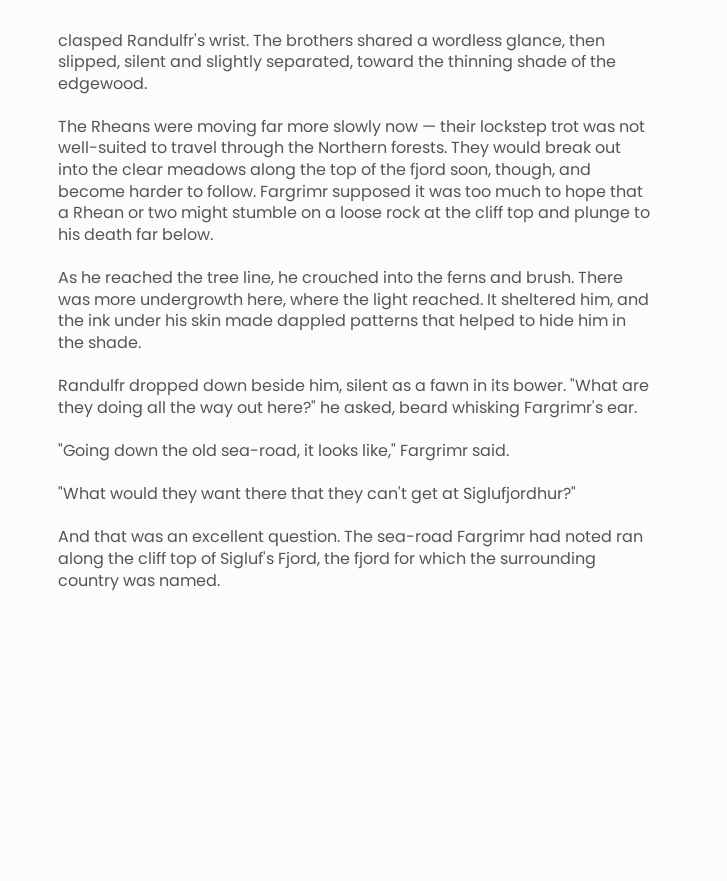clasped Randulfr's wrist. The brothers shared a wordless glance, then slipped, silent and slightly separated, toward the thinning shade of the edgewood.

The Rheans were moving far more slowly now — their lockstep trot was not well-suited to travel through the Northern forests. They would break out into the clear meadows along the top of the fjord soon, though, and become harder to follow. Fargrimr supposed it was too much to hope that a Rhean or two might stumble on a loose rock at the cliff top and plunge to his death far below.

As he reached the tree line, he crouched into the ferns and brush. There was more undergrowth here, where the light reached. It sheltered him, and the ink under his skin made dappled patterns that helped to hide him in the shade.

Randulfr dropped down beside him, silent as a fawn in its bower. "What are they doing all the way out here?" he asked, beard whisking Fargrimr's ear.

"Going down the old sea-road, it looks like," Fargrimr said.

"What would they want there that they can't get at Siglufjordhur?"

And that was an excellent question. The sea-road Fargrimr had noted ran along the cliff top of Sigluf's Fjord, the fjord for which the surrounding country was named.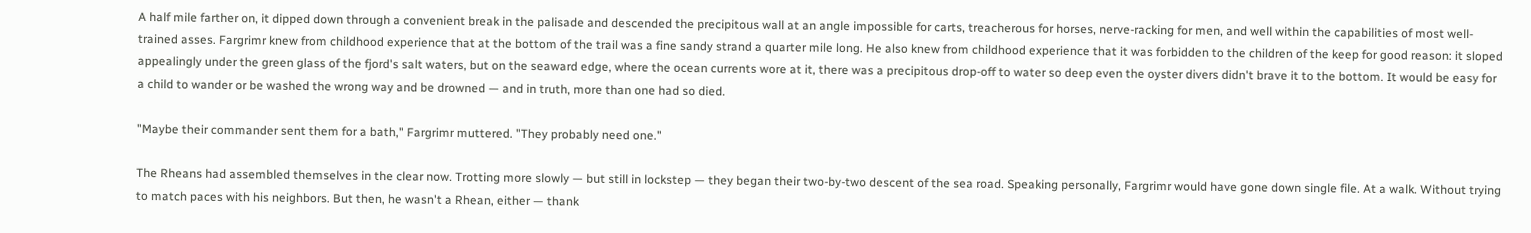A half mile farther on, it dipped down through a convenient break in the palisade and descended the precipitous wall at an angle impossible for carts, treacherous for horses, nerve-racking for men, and well within the capabilities of most well-trained asses. Fargrimr knew from childhood experience that at the bottom of the trail was a fine sandy strand a quarter mile long. He also knew from childhood experience that it was forbidden to the children of the keep for good reason: it sloped appealingly under the green glass of the fjord's salt waters, but on the seaward edge, where the ocean currents wore at it, there was a precipitous drop-off to water so deep even the oyster divers didn't brave it to the bottom. It would be easy for a child to wander or be washed the wrong way and be drowned — and in truth, more than one had so died.

"Maybe their commander sent them for a bath," Fargrimr muttered. "They probably need one."

The Rheans had assembled themselves in the clear now. Trotting more slowly — but still in lockstep — they began their two-by-two descent of the sea road. Speaking personally, Fargrimr would have gone down single file. At a walk. Without trying to match paces with his neighbors. But then, he wasn't a Rhean, either — thank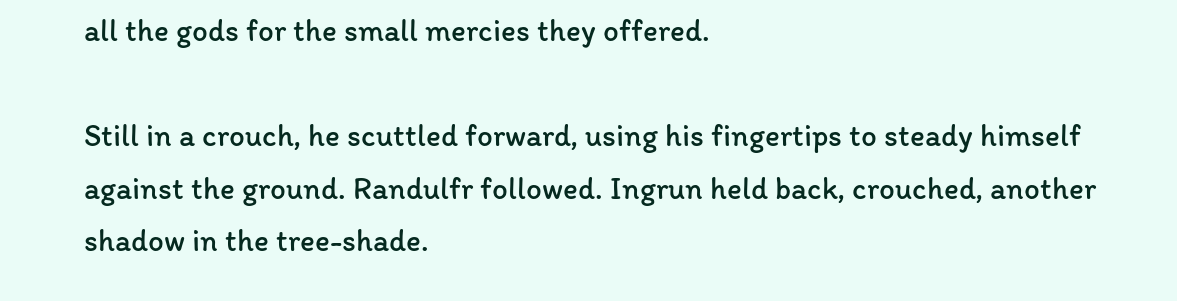all the gods for the small mercies they offered.

Still in a crouch, he scuttled forward, using his fingertips to steady himself against the ground. Randulfr followed. Ingrun held back, crouched, another shadow in the tree-shade.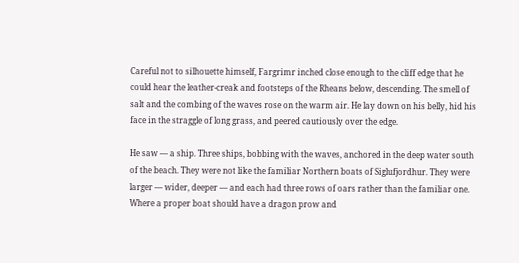Careful not to silhouette himself, Fargrimr inched close enough to the cliff edge that he could hear the leather-creak and footsteps of the Rheans below, descending. The smell of salt and the combing of the waves rose on the warm air. He lay down on his belly, hid his face in the straggle of long grass, and peered cautiously over the edge.

He saw — a ship. Three ships, bobbing with the waves, anchored in the deep water south of the beach. They were not like the familiar Northern boats of Siglufjordhur. They were larger — wider, deeper — and each had three rows of oars rather than the familiar one. Where a proper boat should have a dragon prow and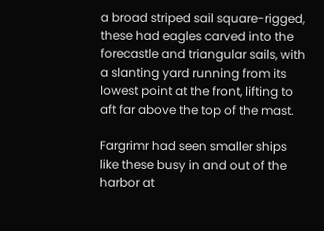a broad striped sail square-rigged, these had eagles carved into the forecastle and triangular sails, with a slanting yard running from its lowest point at the front, lifting to aft far above the top of the mast.

Fargrimr had seen smaller ships like these busy in and out of the harbor at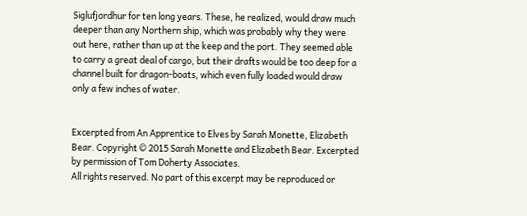Siglufjordhur for ten long years. These, he realized, would draw much deeper than any Northern ship, which was probably why they were out here, rather than up at the keep and the port. They seemed able to carry a great deal of cargo, but their drafts would be too deep for a channel built for dragon-boats, which even fully loaded would draw only a few inches of water.


Excerpted from An Apprentice to Elves by Sarah Monette, Elizabeth Bear. Copyright © 2015 Sarah Monette and Elizabeth Bear. Excerpted by permission of Tom Doherty Associates.
All rights reserved. No part of this excerpt may be reproduced or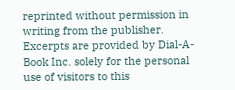reprinted without permission in writing from the publisher.
Excerpts are provided by Dial-A-Book Inc. solely for the personal use of visitors to this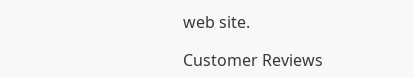web site.

Customer Reviews